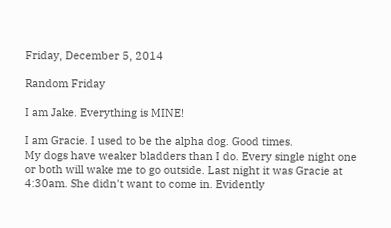Friday, December 5, 2014

Random Friday

I am Jake. Everything is MINE!

I am Gracie. I used to be the alpha dog. Good times.
My dogs have weaker bladders than I do. Every single night one or both will wake me to go outside. Last night it was Gracie at 4:30am. She didn't want to come in. Evidently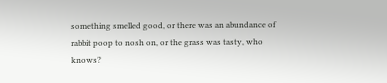something smelled good, or there was an abundance of rabbit poop to nosh on, or the grass was tasty, who knows?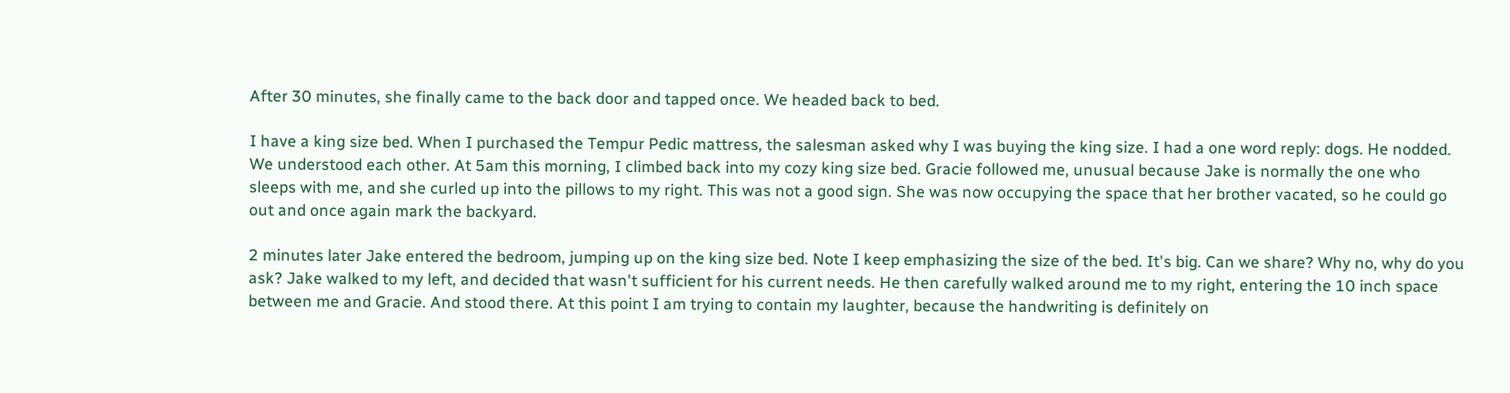After 30 minutes, she finally came to the back door and tapped once. We headed back to bed.

I have a king size bed. When I purchased the Tempur Pedic mattress, the salesman asked why I was buying the king size. I had a one word reply: dogs. He nodded. We understood each other. At 5am this morning, I climbed back into my cozy king size bed. Gracie followed me, unusual because Jake is normally the one who sleeps with me, and she curled up into the pillows to my right. This was not a good sign. She was now occupying the space that her brother vacated, so he could go out and once again mark the backyard.

2 minutes later Jake entered the bedroom, jumping up on the king size bed. Note I keep emphasizing the size of the bed. It's big. Can we share? Why no, why do you ask? Jake walked to my left, and decided that wasn't sufficient for his current needs. He then carefully walked around me to my right, entering the 10 inch space between me and Gracie. And stood there. At this point I am trying to contain my laughter, because the handwriting is definitely on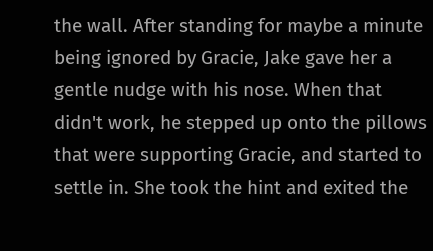the wall. After standing for maybe a minute being ignored by Gracie, Jake gave her a gentle nudge with his nose. When that didn't work, he stepped up onto the pillows that were supporting Gracie, and started to settle in. She took the hint and exited the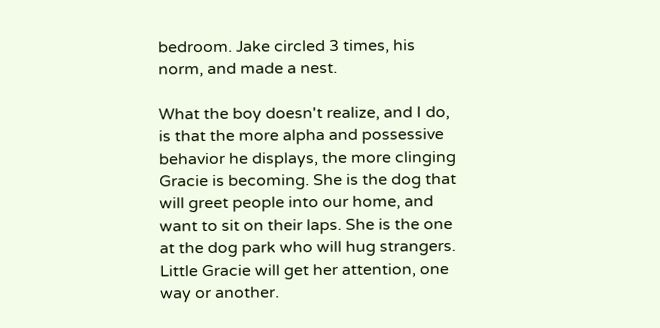bedroom. Jake circled 3 times, his norm, and made a nest.

What the boy doesn't realize, and I do, is that the more alpha and possessive behavior he displays, the more clinging Gracie is becoming. She is the dog that will greet people into our home, and want to sit on their laps. She is the one at the dog park who will hug strangers. Little Gracie will get her attention, one way or another.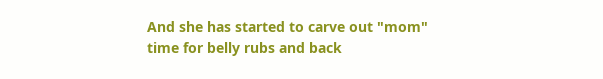And she has started to carve out "mom" time for belly rubs and back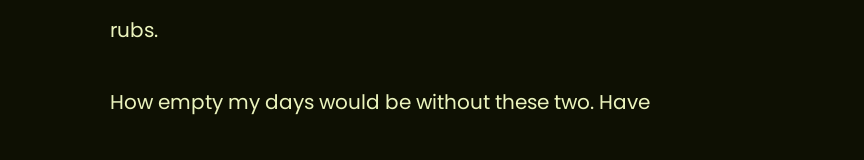rubs.

How empty my days would be without these two. Have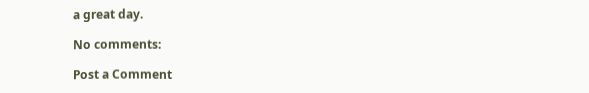a great day.

No comments:

Post a Comment